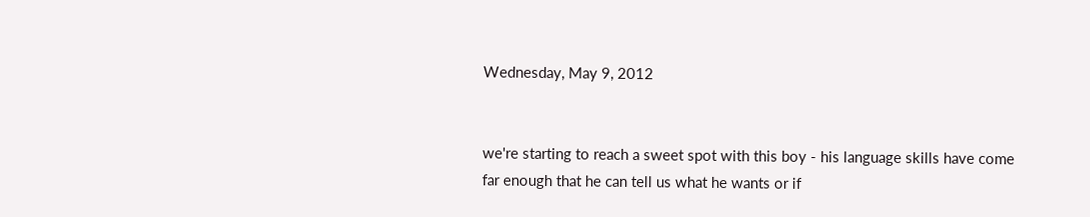Wednesday, May 9, 2012


we're starting to reach a sweet spot with this boy - his language skills have come far enough that he can tell us what he wants or if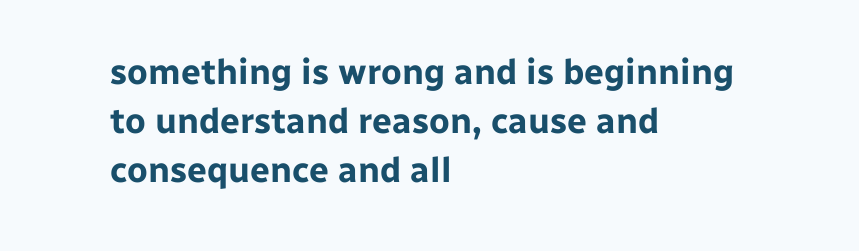something is wrong and is beginning to understand reason, cause and consequence and all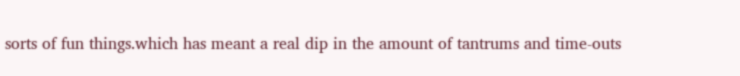sorts of fun things.which has meant a real dip in the amount of tantrums and time-outs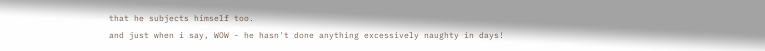that he subjects himself too.
and just when i say, WOW - he hasn't done anything excessively naughty in days!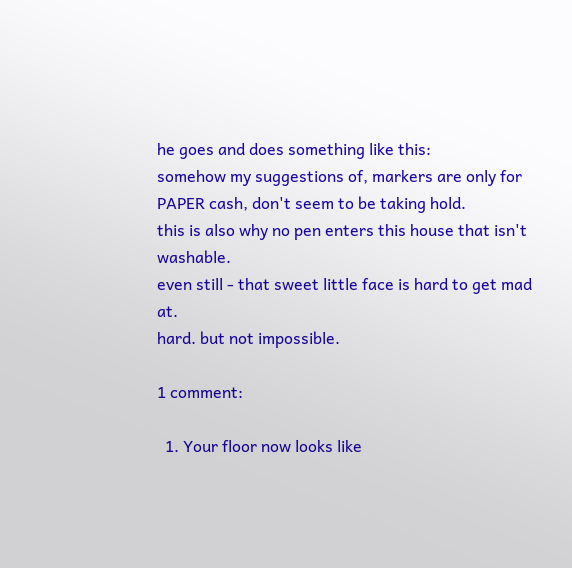he goes and does something like this:
somehow my suggestions of, markers are only for PAPER cash, don't seem to be taking hold.
this is also why no pen enters this house that isn't washable.
even still - that sweet little face is hard to get mad at.
hard. but not impossible.

1 comment:

  1. Your floor now looks like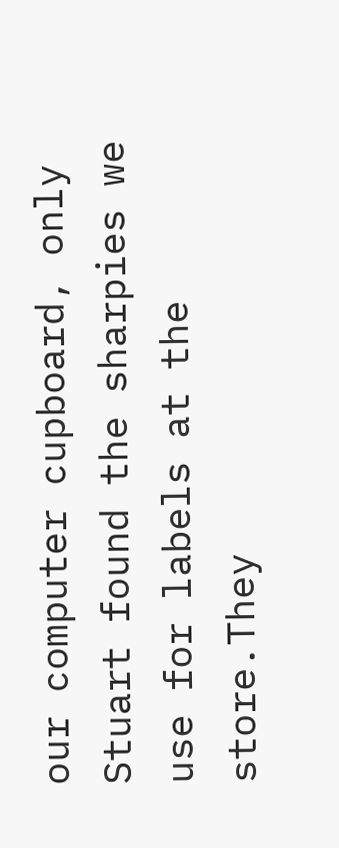our computer cupboard, only Stuart found the sharpies we use for labels at the store.They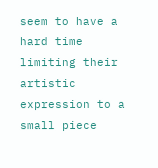seem to have a hard time limiting their artistic expression to a small piece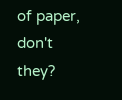of paper, don't they?